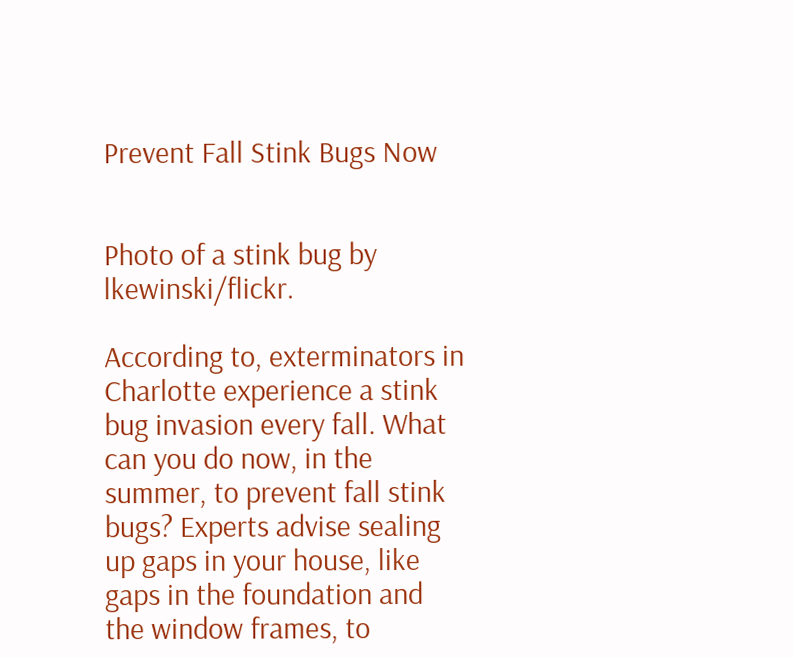Prevent Fall Stink Bugs Now


Photo of a stink bug by lkewinski/flickr.

According to, exterminators in Charlotte experience a stink bug invasion every fall. What can you do now, in the summer, to prevent fall stink bugs? Experts advise sealing up gaps in your house, like gaps in the foundation and the window frames, to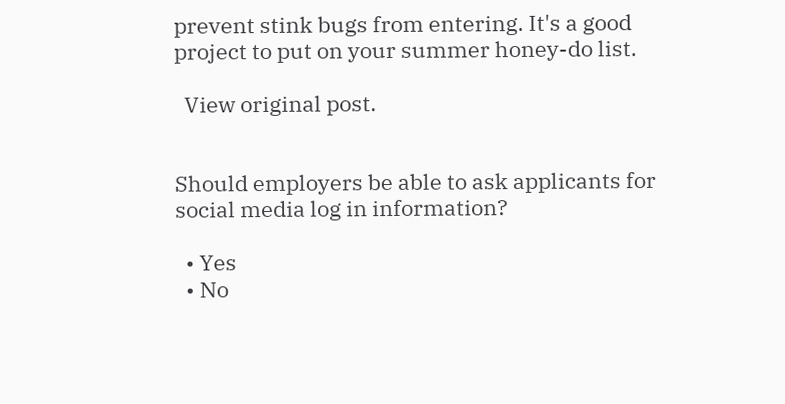prevent stink bugs from entering. It's a good project to put on your summer honey-do list.

  View original post.


Should employers be able to ask applicants for social media log in information?

  • Yes
  • No